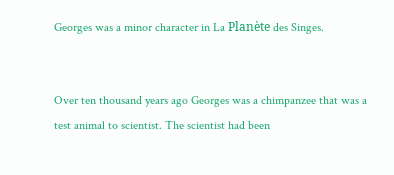Georges was a minor character in La Planète des Singes.


Over ten thousand years ago Georges was a chimpanzee that was a test animal to scientist. The scientist had been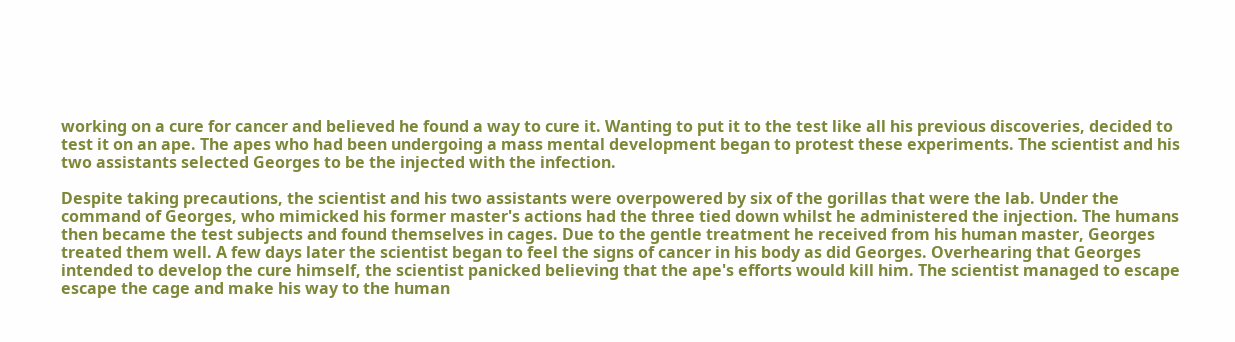working on a cure for cancer and believed he found a way to cure it. Wanting to put it to the test like all his previous discoveries, decided to test it on an ape. The apes who had been undergoing a mass mental development began to protest these experiments. The scientist and his two assistants selected Georges to be the injected with the infection.

Despite taking precautions, the scientist and his two assistants were overpowered by six of the gorillas that were the lab. Under the command of Georges, who mimicked his former master's actions had the three tied down whilst he administered the injection. The humans then became the test subjects and found themselves in cages. Due to the gentle treatment he received from his human master, Georges treated them well. A few days later the scientist began to feel the signs of cancer in his body as did Georges. Overhearing that Georges intended to develop the cure himself, the scientist panicked believing that the ape's efforts would kill him. The scientist managed to escape escape the cage and make his way to the human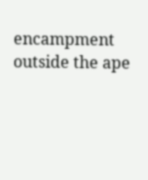encampment outside the ape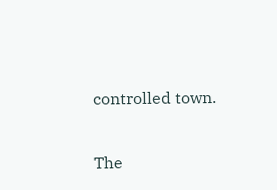controlled town.

The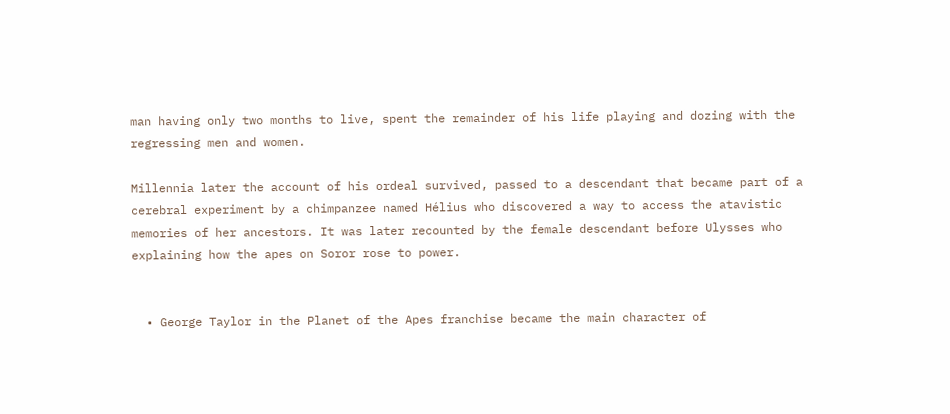man having only two months to live, spent the remainder of his life playing and dozing with the regressing men and women.

Millennia later the account of his ordeal survived, passed to a descendant that became part of a cerebral experiment by a chimpanzee named Hélius who discovered a way to access the atavistic memories of her ancestors. It was later recounted by the female descendant before Ulysses who explaining how the apes on Soror rose to power.


  • George Taylor in the Planet of the Apes franchise became the main character of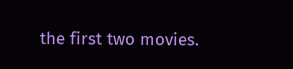the first two movies.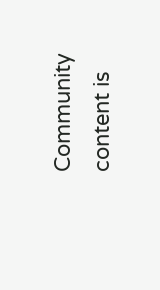Community content is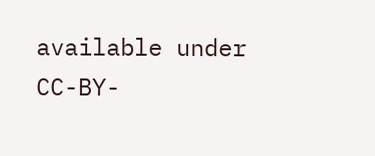available under CC-BY-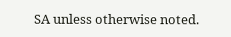SA unless otherwise noted.